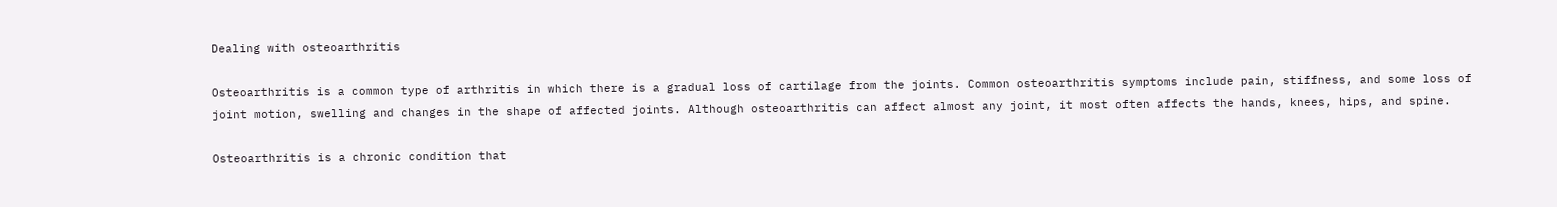Dealing with osteoarthritis

Osteoarthritis is a common type of arthritis in which there is a gradual loss of cartilage from the joints. Common osteoarthritis symptoms include pain, stiffness, and some loss of joint motion, swelling and changes in the shape of affected joints. Although osteoarthritis can affect almost any joint, it most often affects the hands, knees, hips, and spine.

Osteoarthritis is a chronic condition that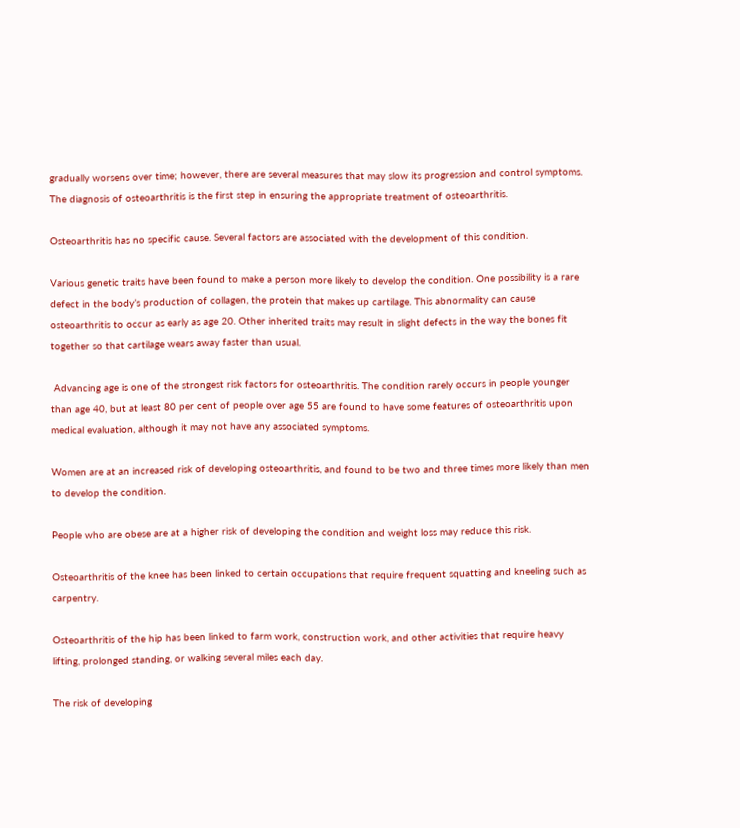gradually worsens over time; however, there are several measures that may slow its progression and control symptoms. The diagnosis of osteoarthritis is the first step in ensuring the appropriate treatment of osteoarthritis.

Osteoarthritis has no specific cause. Several factors are associated with the development of this condition.

Various genetic traits have been found to make a person more likely to develop the condition. One possibility is a rare defect in the body’s production of collagen, the protein that makes up cartilage. This abnormality can cause osteoarthritis to occur as early as age 20. Other inherited traits may result in slight defects in the way the bones fit together so that cartilage wears away faster than usual.

 Advancing age is one of the strongest risk factors for osteoarthritis. The condition rarely occurs in people younger than age 40, but at least 80 per cent of people over age 55 are found to have some features of osteoarthritis upon medical evaluation, although it may not have any associated symptoms.

Women are at an increased risk of developing osteoarthritis, and found to be two and three times more likely than men to develop the condition.

People who are obese are at a higher risk of developing the condition and weight loss may reduce this risk.

Osteoarthritis of the knee has been linked to certain occupations that require frequent squatting and kneeling such as carpentry.

Osteoarthritis of the hip has been linked to farm work, construction work, and other activities that require heavy lifting, prolonged standing, or walking several miles each day.

The risk of developing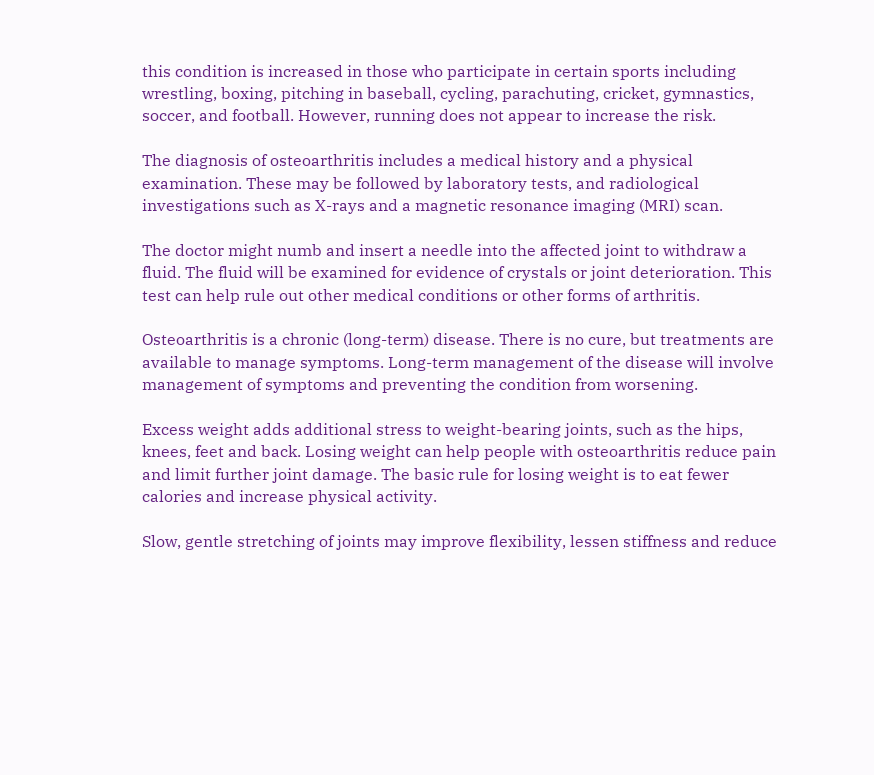this condition is increased in those who participate in certain sports including wrestling, boxing, pitching in baseball, cycling, parachuting, cricket, gymnastics, soccer, and football. However, running does not appear to increase the risk.

The diagnosis of osteoarthritis includes a medical history and a physical examination. These may be followed by laboratory tests, and radiological investigations such as X-rays and a magnetic resonance imaging (MRI) scan.

The doctor might numb and insert a needle into the affected joint to withdraw a fluid. The fluid will be examined for evidence of crystals or joint deterioration. This test can help rule out other medical conditions or other forms of arthritis.

Osteoarthritis is a chronic (long-term) disease. There is no cure, but treatments are available to manage symptoms. Long-term management of the disease will involve management of symptoms and preventing the condition from worsening.

Excess weight adds additional stress to weight-bearing joints, such as the hips, knees, feet and back. Losing weight can help people with osteoarthritis reduce pain and limit further joint damage. The basic rule for losing weight is to eat fewer calories and increase physical activity.

Slow, gentle stretching of joints may improve flexibility, lessen stiffness and reduce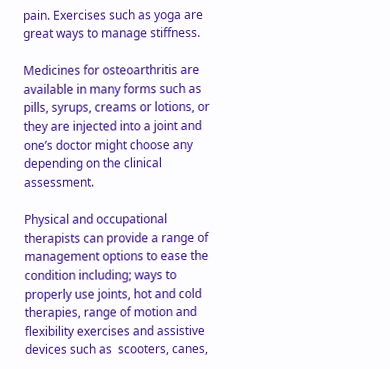pain. Exercises such as yoga are great ways to manage stiffness.

Medicines for osteoarthritis are available in many forms such as pills, syrups, creams or lotions, or they are injected into a joint and one’s doctor might choose any depending on the clinical assessment.

Physical and occupational therapists can provide a range of management options to ease the condition including; ways to properly use joints, hot and cold therapies, range of motion and flexibility exercises and assistive devices such as  scooters, canes,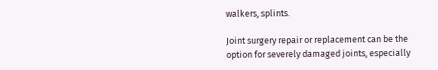walkers, splints.

Joint surgery repair or replacement can be the option for severely damaged joints, especially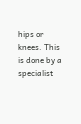hips or knees. This is done by a specialist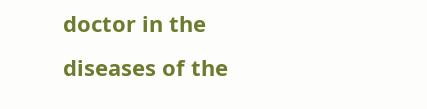doctor in the diseases of the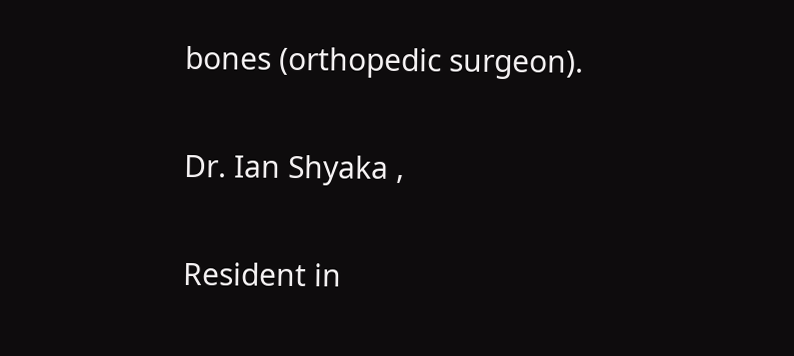bones (orthopedic surgeon).

Dr. Ian Shyaka ,

Resident in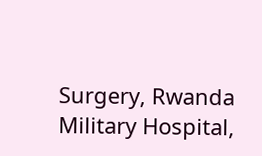Surgery, Rwanda Military Hospital,